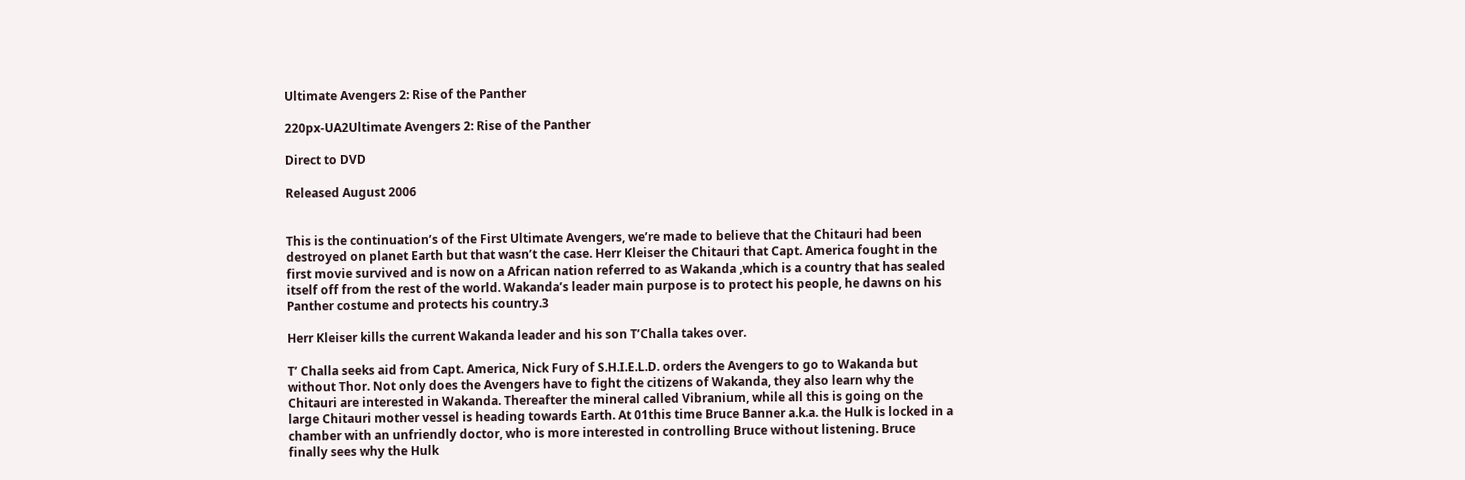Ultimate Avengers 2: Rise of the Panther

220px-UA2Ultimate Avengers 2: Rise of the Panther

Direct to DVD

Released August 2006


This is the continuation’s of the First Ultimate Avengers, we’re made to believe that the Chitauri had been destroyed on planet Earth but that wasn’t the case. Herr Kleiser the Chitauri that Capt. America fought in the first movie survived and is now on a African nation referred to as Wakanda ,which is a country that has sealed itself off from the rest of the world. Wakanda’s leader main purpose is to protect his people, he dawns on his Panther costume and protects his country.3

Herr Kleiser kills the current Wakanda leader and his son T’Challa takes over.

T’ Challa seeks aid from Capt. America, Nick Fury of S.H.I.E.L.D. orders the Avengers to go to Wakanda but without Thor. Not only does the Avengers have to fight the citizens of Wakanda, they also learn why the Chitauri are interested in Wakanda. Thereafter the mineral called Vibranium, while all this is going on the large Chitauri mother vessel is heading towards Earth. At 01this time Bruce Banner a.k.a. the Hulk is locked in a chamber with an unfriendly doctor, who is more interested in controlling Bruce without listening. Bruce finally sees why the Hulk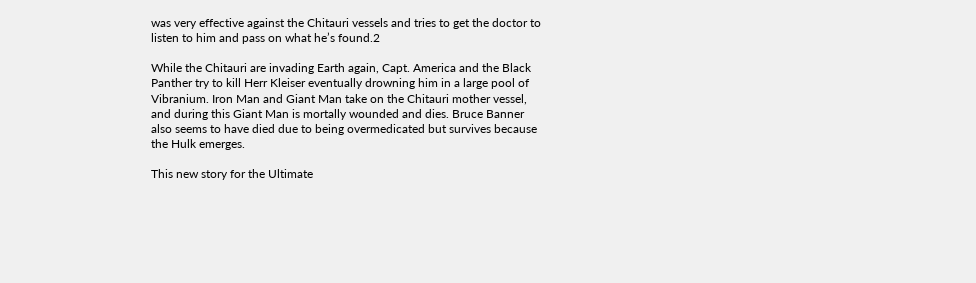was very effective against the Chitauri vessels and tries to get the doctor to listen to him and pass on what he’s found.2

While the Chitauri are invading Earth again, Capt. America and the Black Panther try to kill Herr Kleiser eventually drowning him in a large pool of Vibranium. Iron Man and Giant Man take on the Chitauri mother vessel, and during this Giant Man is mortally wounded and dies. Bruce Banner also seems to have died due to being overmedicated but survives because the Hulk emerges.

This new story for the Ultimate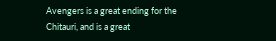Avengers is a great ending for the Chitauri, and is a great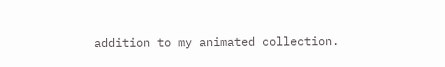addition to my animated collection.